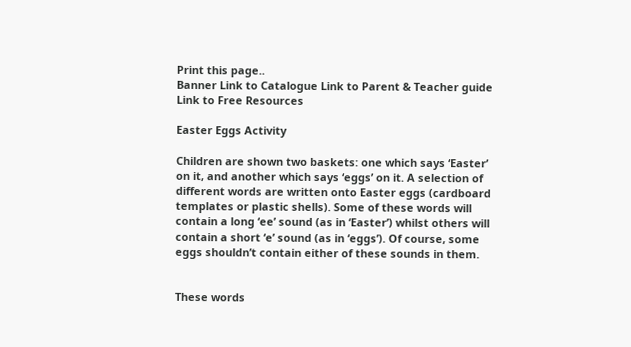Print this page..
Banner Link to Catalogue Link to Parent & Teacher guide Link to Free Resources

Easter Eggs Activity

Children are shown two baskets: one which says ‘Easter’ on it, and another which says ‘eggs’ on it. A selection of different words are written onto Easter eggs (cardboard templates or plastic shells). Some of these words will contain a long ‘ee’ sound (as in ‘Easter’) whilst others will contain a short ‘e’ sound (as in ‘eggs’). Of course, some eggs shouldn’t contain either of these sounds in them.


These words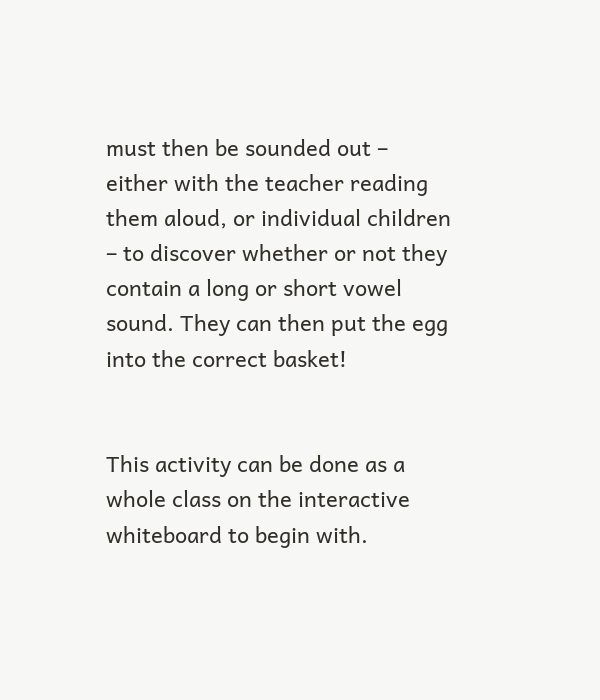must then be sounded out – either with the teacher reading them aloud, or individual children – to discover whether or not they contain a long or short vowel sound. They can then put the egg into the correct basket!


This activity can be done as a whole class on the interactive whiteboard to begin with.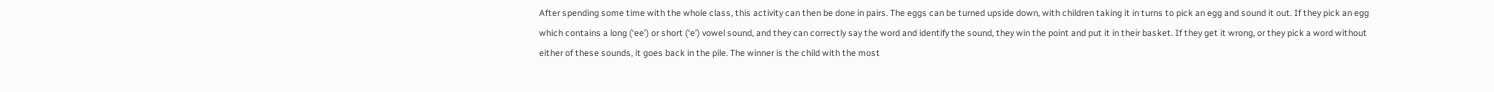After spending some time with the whole class, this activity can then be done in pairs. The eggs can be turned upside down, with children taking it in turns to pick an egg and sound it out. If they pick an egg which contains a long (‘ee’) or short (‘e’) vowel sound, and they can correctly say the word and identify the sound, they win the point and put it in their basket. If they get it wrong, or they pick a word without either of these sounds, it goes back in the pile. The winner is the child with the most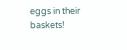eggs in their baskets!